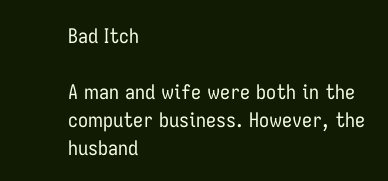Bad Itch

A man and wife were both in the computer business. However, the husband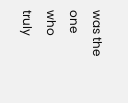was the one who truly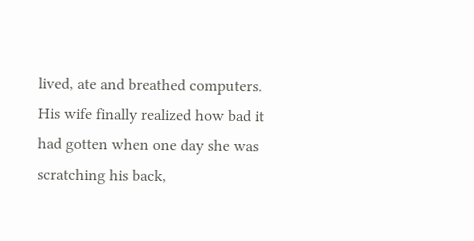lived, ate and breathed computers. His wife finally realized how bad it had gotten when one day she was scratching his back,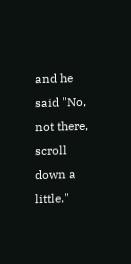and he said "No, not there, scroll down a little."